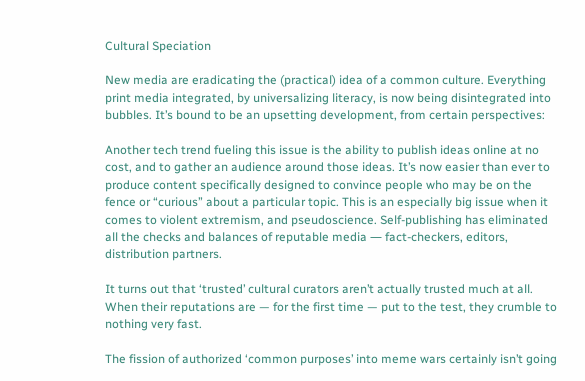Cultural Speciation

New media are eradicating the (practical) idea of a common culture. Everything print media integrated, by universalizing literacy, is now being disintegrated into bubbles. It’s bound to be an upsetting development, from certain perspectives:

Another tech trend fueling this issue is the ability to publish ideas online at no cost, and to gather an audience around those ideas. It’s now easier than ever to produce content specifically designed to convince people who may be on the fence or “curious” about a particular topic. This is an especially big issue when it comes to violent extremism, and pseudoscience. Self-publishing has eliminated all the checks and balances of reputable media ― fact-checkers, editors, distribution partners.

It turns out that ‘trusted’ cultural curators aren’t actually trusted much at all. When their reputations are — for the first time — put to the test, they crumble to nothing very fast.

The fission of authorized ‘common purposes’ into meme wars certainly isn’t going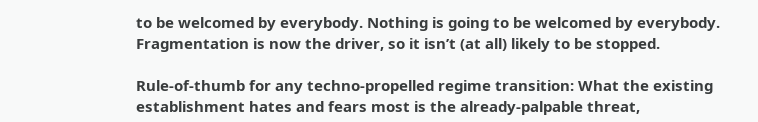to be welcomed by everybody. Nothing is going to be welcomed by everybody. Fragmentation is now the driver, so it isn’t (at all) likely to be stopped.

Rule-of-thumb for any techno-propelled regime transition: What the existing establishment hates and fears most is the already-palpable threat,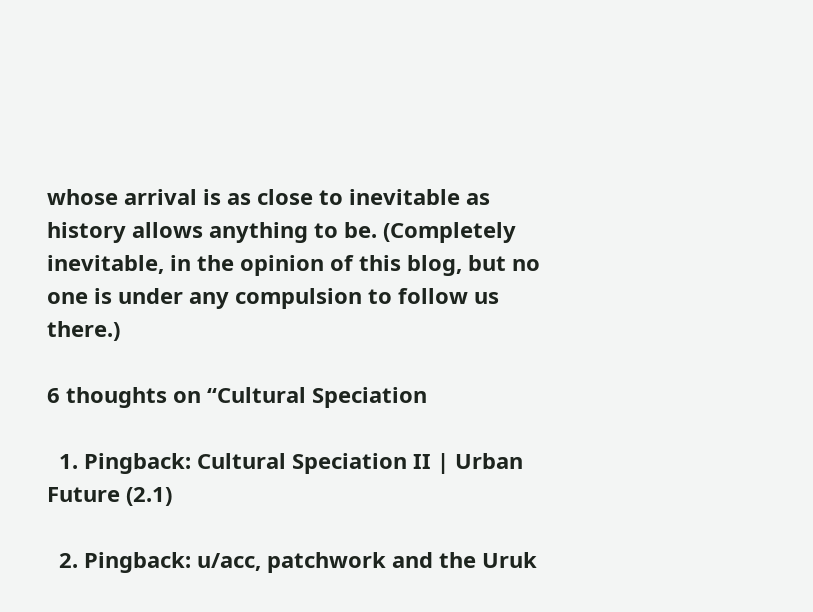whose arrival is as close to inevitable as history allows anything to be. (Completely inevitable, in the opinion of this blog, but no one is under any compulsion to follow us there.)

6 thoughts on “Cultural Speciation

  1. Pingback: Cultural Speciation II | Urban Future (2.1)

  2. Pingback: u/acc, patchwork and the Uruk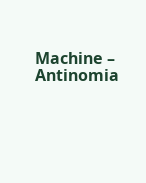Machine – Antinomia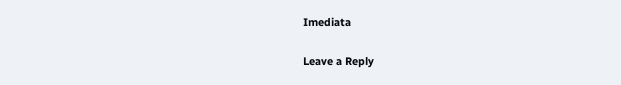Imediata

Leave a Reply